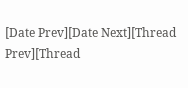[Date Prev][Date Next][Thread Prev][Thread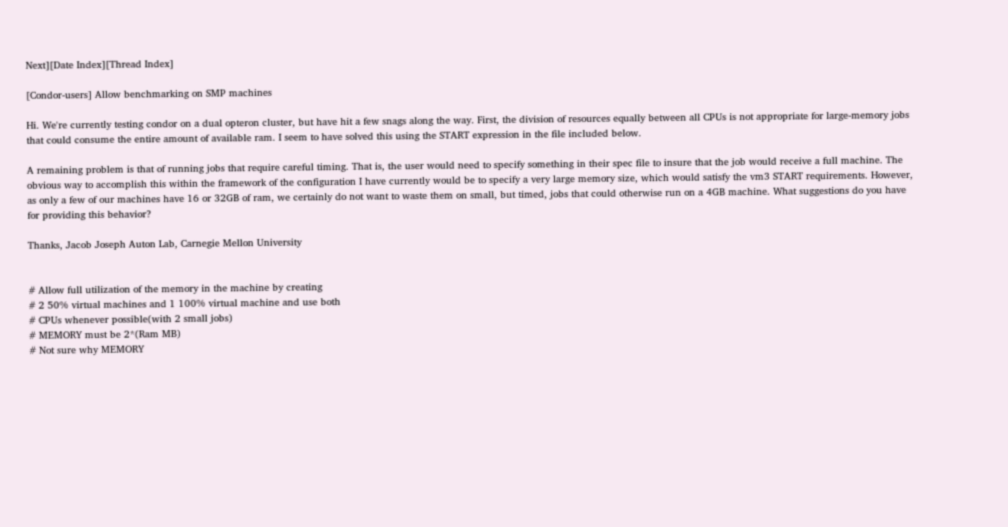Next][Date Index][Thread Index]

[Condor-users] Allow benchmarking on SMP machines

Hi. We're currently testing condor on a dual opteron cluster, but have hit a few snags along the way. First, the division of resources equally between all CPUs is not appropriate for large-memory jobs that could consume the entire amount of available ram. I seem to have solved this using the START expression in the file included below.

A remaining problem is that of running jobs that require careful timing. That is, the user would need to specify something in their spec file to insure that the job would receive a full machine. The obvious way to accomplish this within the framework of the configuration I have currently would be to specify a very large memory size, which would satisfy the vm3 START requirements. However, as only a few of our machines have 16 or 32GB of ram, we certainly do not want to waste them on small, but timed, jobs that could otherwise run on a 4GB machine. What suggestions do you have for providing this behavior?

Thanks, Jacob Joseph Auton Lab, Carnegie Mellon University


# Allow full utilization of the memory in the machine by creating
# 2 50% virtual machines and 1 100% virtual machine and use both
# CPUs whenever possible(with 2 small jobs)
# MEMORY must be 2*(Ram MB)
# Not sure why MEMORY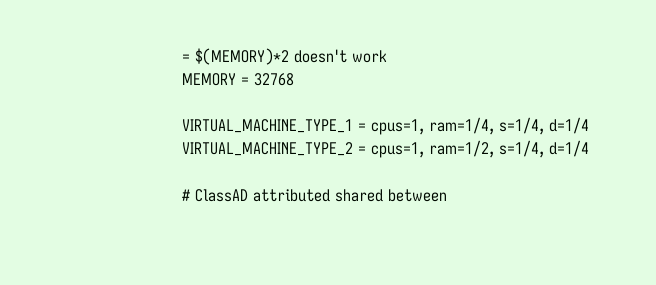= $(MEMORY)*2 doesn't work
MEMORY = 32768

VIRTUAL_MACHINE_TYPE_1 = cpus=1, ram=1/4, s=1/4, d=1/4
VIRTUAL_MACHINE_TYPE_2 = cpus=1, ram=1/2, s=1/4, d=1/4

# ClassAD attributed shared between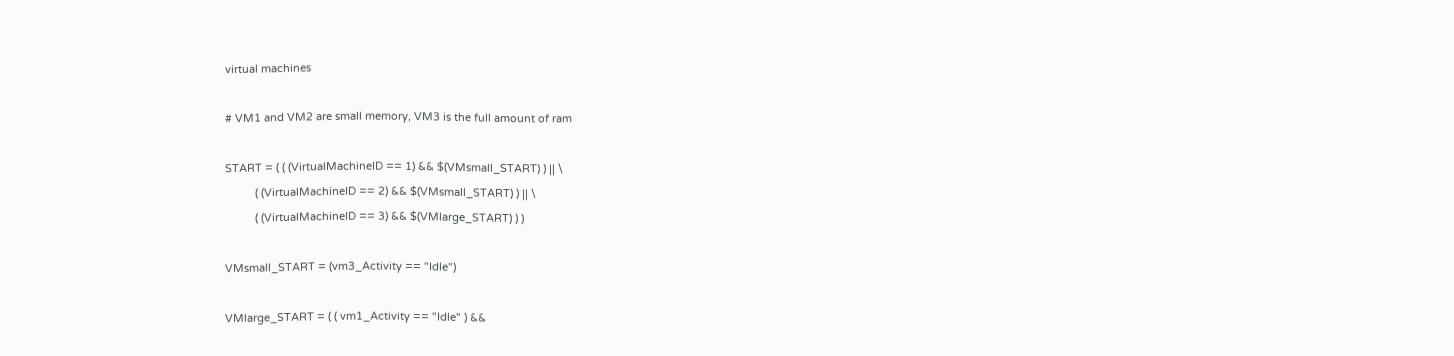virtual machines

# VM1 and VM2 are small memory, VM3 is the full amount of ram

START = ( ( (VirtualMachineID == 1) && $(VMsmall_START) ) || \
          ( (VirtualMachineID == 2) && $(VMsmall_START) ) || \
          ( (VirtualMachineID == 3) && $(VMlarge_START) ) )

VMsmall_START = (vm3_Activity == "Idle")

VMlarge_START = ( ( vm1_Activity == "Idle" ) &&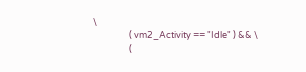\
                  ( vm2_Activity == "Idle" ) && \
                  (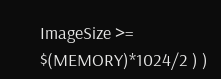ImageSize >= $(MEMORY)*1024/2 ) )